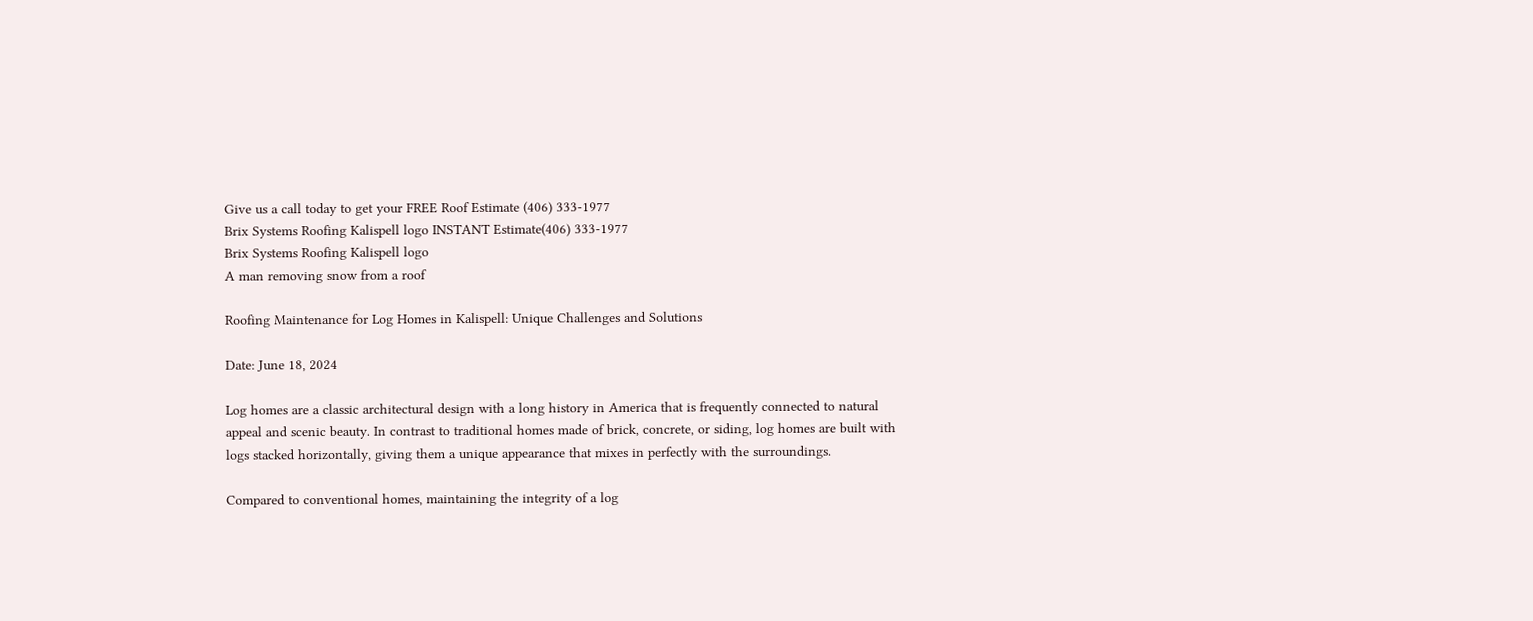Give us a call today to get your FREE Roof Estimate (406) 333-1977
Brix Systems Roofing Kalispell logo INSTANT Estimate(406) 333-1977
Brix Systems Roofing Kalispell logo
A man removing snow from a roof

Roofing Maintenance for Log Homes in Kalispell: Unique Challenges and Solutions

Date: June 18, 2024

Log homes are a classic architectural design with a long history in America that is frequently connected to natural appeal and scenic beauty. In contrast to traditional homes made of brick, concrete, or siding, log homes are built with logs stacked horizontally, giving them a unique appearance that mixes in perfectly with the surroundings.

Compared to conventional homes, maintaining the integrity of a log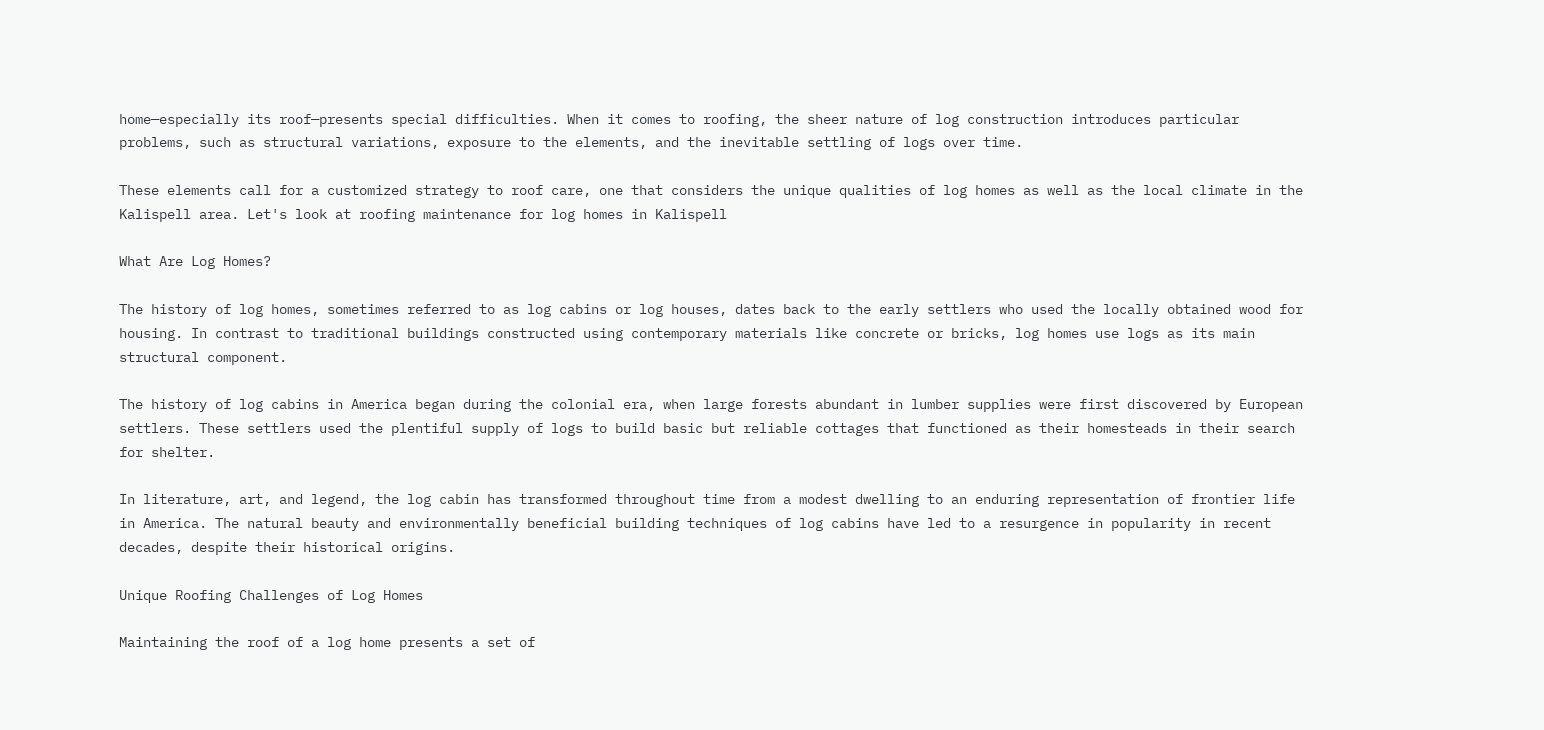home—especially its roof—presents special difficulties. When it comes to roofing, the sheer nature of log construction introduces particular problems, such as structural variations, exposure to the elements, and the inevitable settling of logs over time.

These elements call for a customized strategy to roof care, one that considers the unique qualities of log homes as well as the local climate in the Kalispell area. Let's look at roofing maintenance for log homes in Kalispell

What Are Log Homes?

The history of log homes, sometimes referred to as log cabins or log houses, dates back to the early settlers who used the locally obtained wood for housing. In contrast to traditional buildings constructed using contemporary materials like concrete or bricks, log homes use logs as its main structural component.

The history of log cabins in America began during the colonial era, when large forests abundant in lumber supplies were first discovered by European settlers. These settlers used the plentiful supply of logs to build basic but reliable cottages that functioned as their homesteads in their search for shelter.

In literature, art, and legend, the log cabin has transformed throughout time from a modest dwelling to an enduring representation of frontier life in America. The natural beauty and environmentally beneficial building techniques of log cabins have led to a resurgence in popularity in recent decades, despite their historical origins.

Unique Roofing Challenges of Log Homes

Maintaining the roof of a log home presents a set of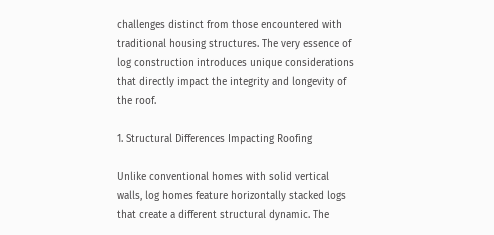challenges distinct from those encountered with traditional housing structures. The very essence of log construction introduces unique considerations that directly impact the integrity and longevity of the roof.

1. Structural Differences Impacting Roofing

Unlike conventional homes with solid vertical walls, log homes feature horizontally stacked logs that create a different structural dynamic. The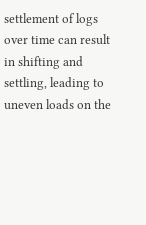settlement of logs over time can result in shifting and settling, leading to uneven loads on the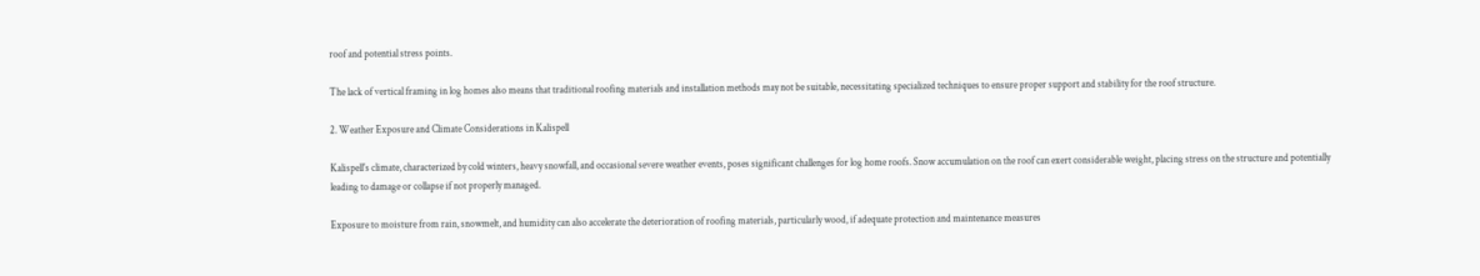roof and potential stress points.

The lack of vertical framing in log homes also means that traditional roofing materials and installation methods may not be suitable, necessitating specialized techniques to ensure proper support and stability for the roof structure.

2. Weather Exposure and Climate Considerations in Kalispell

Kalispell's climate, characterized by cold winters, heavy snowfall, and occasional severe weather events, poses significant challenges for log home roofs. Snow accumulation on the roof can exert considerable weight, placing stress on the structure and potentially leading to damage or collapse if not properly managed.

Exposure to moisture from rain, snowmelt, and humidity can also accelerate the deterioration of roofing materials, particularly wood, if adequate protection and maintenance measures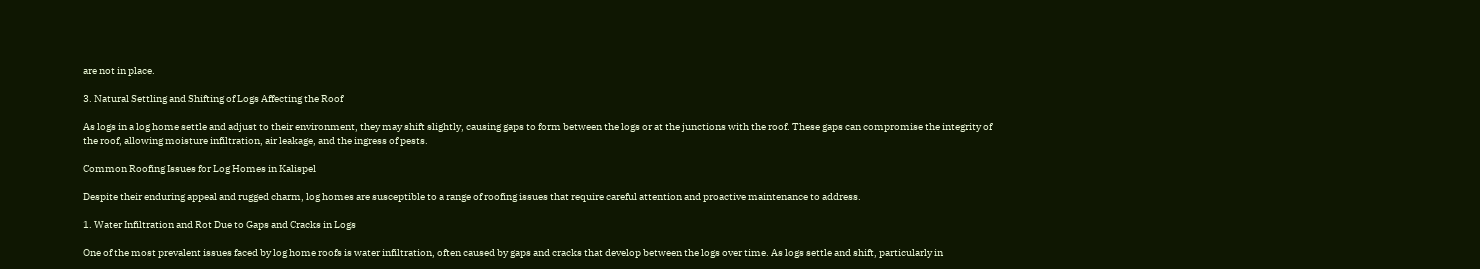are not in place.

3. Natural Settling and Shifting of Logs Affecting the Roof

As logs in a log home settle and adjust to their environment, they may shift slightly, causing gaps to form between the logs or at the junctions with the roof. These gaps can compromise the integrity of the roof, allowing moisture infiltration, air leakage, and the ingress of pests.

Common Roofing Issues for Log Homes in Kalispel

Despite their enduring appeal and rugged charm, log homes are susceptible to a range of roofing issues that require careful attention and proactive maintenance to address.

1. Water Infiltration and Rot Due to Gaps and Cracks in Logs

One of the most prevalent issues faced by log home roofs is water infiltration, often caused by gaps and cracks that develop between the logs over time. As logs settle and shift, particularly in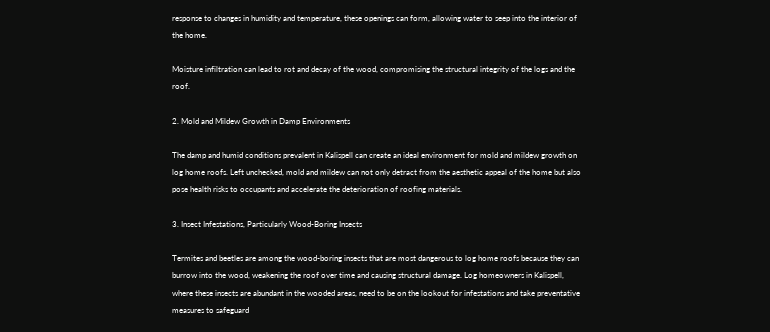response to changes in humidity and temperature, these openings can form, allowing water to seep into the interior of the home.

Moisture infiltration can lead to rot and decay of the wood, compromising the structural integrity of the logs and the roof.

2. Mold and Mildew Growth in Damp Environments

The damp and humid conditions prevalent in Kalispell can create an ideal environment for mold and mildew growth on log home roofs. Left unchecked, mold and mildew can not only detract from the aesthetic appeal of the home but also pose health risks to occupants and accelerate the deterioration of roofing materials.

3. Insect Infestations, Particularly Wood-Boring Insects

Termites and beetles are among the wood-boring insects that are most dangerous to log home roofs because they can burrow into the wood, weakening the roof over time and causing structural damage. Log homeowners in Kalispell, where these insects are abundant in the wooded areas, need to be on the lookout for infestations and take preventative measures to safeguard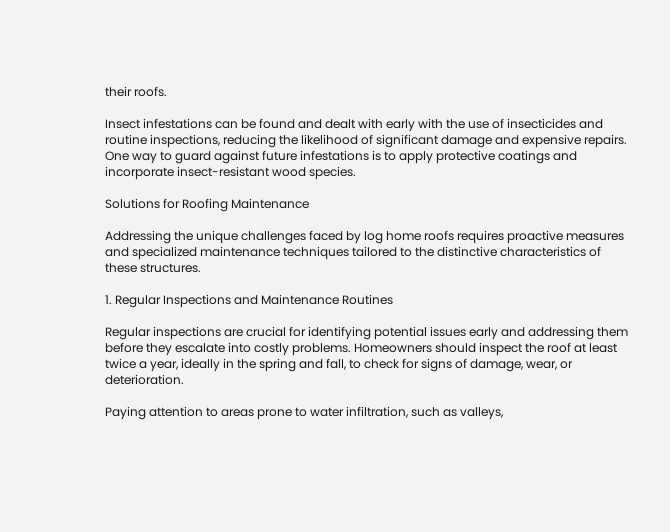their roofs.

Insect infestations can be found and dealt with early with the use of insecticides and routine inspections, reducing the likelihood of significant damage and expensive repairs. One way to guard against future infestations is to apply protective coatings and incorporate insect-resistant wood species.

Solutions for Roofing Maintenance

Addressing the unique challenges faced by log home roofs requires proactive measures and specialized maintenance techniques tailored to the distinctive characteristics of these structures.

1. Regular Inspections and Maintenance Routines

Regular inspections are crucial for identifying potential issues early and addressing them before they escalate into costly problems. Homeowners should inspect the roof at least twice a year, ideally in the spring and fall, to check for signs of damage, wear, or deterioration.

Paying attention to areas prone to water infiltration, such as valleys,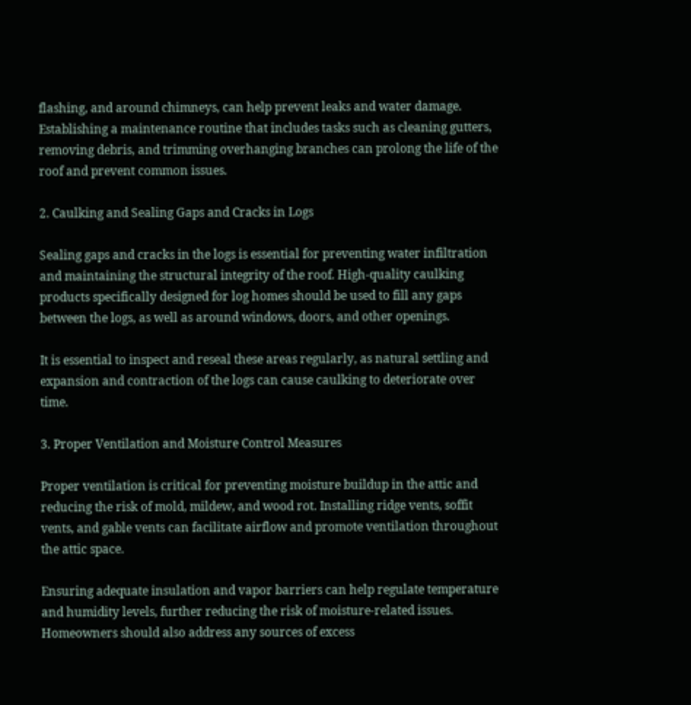flashing, and around chimneys, can help prevent leaks and water damage. Establishing a maintenance routine that includes tasks such as cleaning gutters, removing debris, and trimming overhanging branches can prolong the life of the roof and prevent common issues.

2. Caulking and Sealing Gaps and Cracks in Logs

Sealing gaps and cracks in the logs is essential for preventing water infiltration and maintaining the structural integrity of the roof. High-quality caulking products specifically designed for log homes should be used to fill any gaps between the logs, as well as around windows, doors, and other openings.

It is essential to inspect and reseal these areas regularly, as natural settling and expansion and contraction of the logs can cause caulking to deteriorate over time.

3. Proper Ventilation and Moisture Control Measures

Proper ventilation is critical for preventing moisture buildup in the attic and reducing the risk of mold, mildew, and wood rot. Installing ridge vents, soffit vents, and gable vents can facilitate airflow and promote ventilation throughout the attic space.

Ensuring adequate insulation and vapor barriers can help regulate temperature and humidity levels, further reducing the risk of moisture-related issues. Homeowners should also address any sources of excess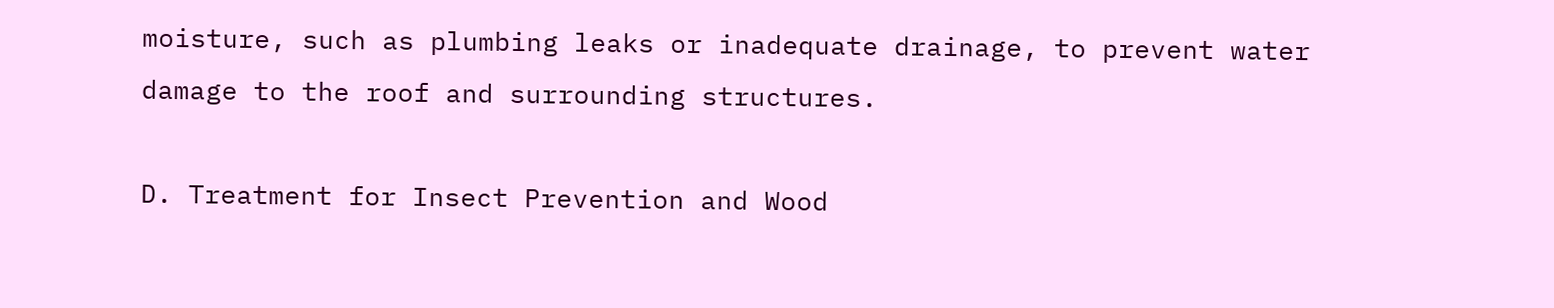moisture, such as plumbing leaks or inadequate drainage, to prevent water damage to the roof and surrounding structures.

D. Treatment for Insect Prevention and Wood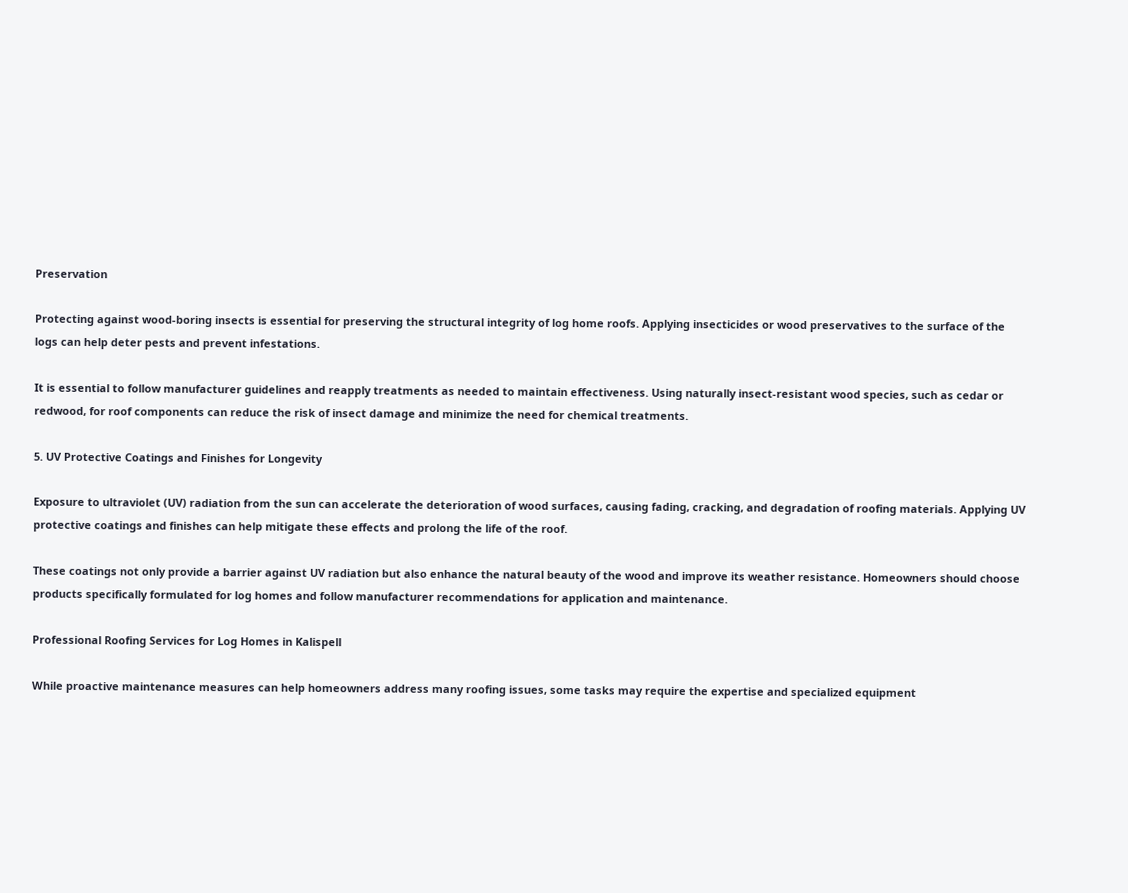Preservation

Protecting against wood-boring insects is essential for preserving the structural integrity of log home roofs. Applying insecticides or wood preservatives to the surface of the logs can help deter pests and prevent infestations.

It is essential to follow manufacturer guidelines and reapply treatments as needed to maintain effectiveness. Using naturally insect-resistant wood species, such as cedar or redwood, for roof components can reduce the risk of insect damage and minimize the need for chemical treatments.

5. UV Protective Coatings and Finishes for Longevity

Exposure to ultraviolet (UV) radiation from the sun can accelerate the deterioration of wood surfaces, causing fading, cracking, and degradation of roofing materials. Applying UV protective coatings and finishes can help mitigate these effects and prolong the life of the roof.

These coatings not only provide a barrier against UV radiation but also enhance the natural beauty of the wood and improve its weather resistance. Homeowners should choose products specifically formulated for log homes and follow manufacturer recommendations for application and maintenance.

Professional Roofing Services for Log Homes in Kalispell

While proactive maintenance measures can help homeowners address many roofing issues, some tasks may require the expertise and specialized equipment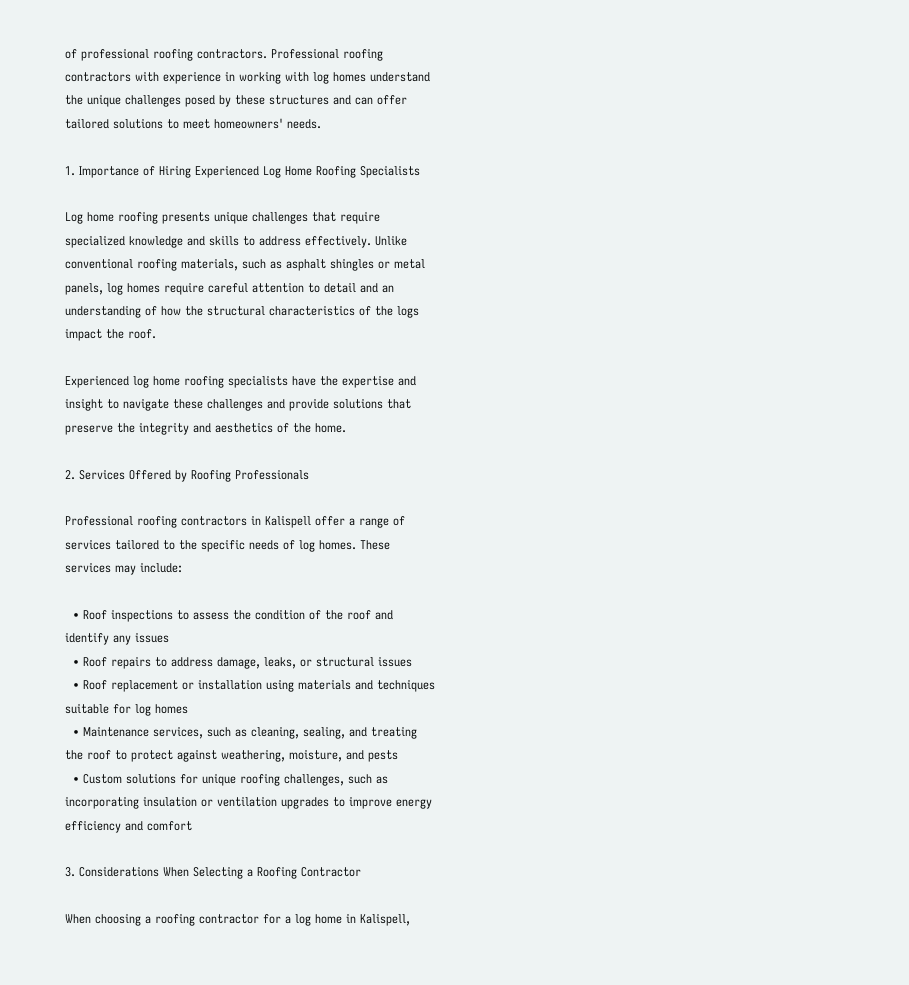of professional roofing contractors. Professional roofing contractors with experience in working with log homes understand the unique challenges posed by these structures and can offer tailored solutions to meet homeowners' needs.

1. Importance of Hiring Experienced Log Home Roofing Specialists

Log home roofing presents unique challenges that require specialized knowledge and skills to address effectively. Unlike conventional roofing materials, such as asphalt shingles or metal panels, log homes require careful attention to detail and an understanding of how the structural characteristics of the logs impact the roof.

Experienced log home roofing specialists have the expertise and insight to navigate these challenges and provide solutions that preserve the integrity and aesthetics of the home.

2. Services Offered by Roofing Professionals

Professional roofing contractors in Kalispell offer a range of services tailored to the specific needs of log homes. These services may include:

  • Roof inspections to assess the condition of the roof and identify any issues
  • Roof repairs to address damage, leaks, or structural issues
  • Roof replacement or installation using materials and techniques suitable for log homes
  • Maintenance services, such as cleaning, sealing, and treating the roof to protect against weathering, moisture, and pests
  • Custom solutions for unique roofing challenges, such as incorporating insulation or ventilation upgrades to improve energy efficiency and comfort

3. Considerations When Selecting a Roofing Contractor

When choosing a roofing contractor for a log home in Kalispell,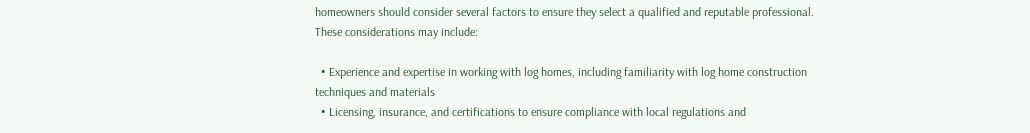homeowners should consider several factors to ensure they select a qualified and reputable professional. These considerations may include:

  • Experience and expertise in working with log homes, including familiarity with log home construction techniques and materials
  • Licensing, insurance, and certifications to ensure compliance with local regulations and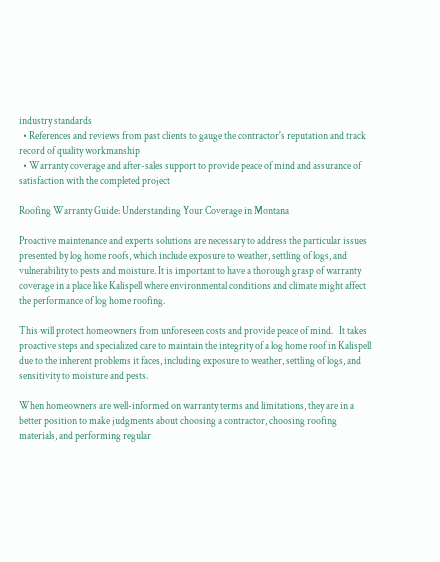industry standards
  • References and reviews from past clients to gauge the contractor's reputation and track record of quality workmanship
  • Warranty coverage and after-sales support to provide peace of mind and assurance of satisfaction with the completed project

Roofing Warranty Guide: Understanding Your Coverage in Montana

Proactive maintenance and experts solutions are necessary to address the particular issues presented by log home roofs, which include exposure to weather, settling of logs, and vulnerability to pests and moisture. It is important to have a thorough grasp of warranty coverage in a place like Kalispell where environmental conditions and climate might affect the performance of log home roofing.

This will protect homeowners from unforeseen costs and provide peace of mind.   It takes proactive steps and specialized care to maintain the integrity of a log home roof in Kalispell due to the inherent problems it faces, including exposure to weather, settling of logs, and sensitivity to moisture and pests.

When homeowners are well-informed on warranty terms and limitations, they are in a better position to make judgments about choosing a contractor, choosing roofing materials, and performing regular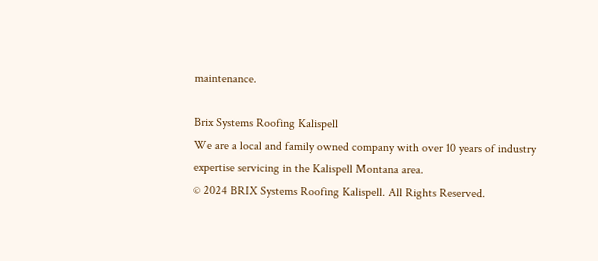maintenance.

Brix Systems Roofing Kalispell
We are a local and family owned company with over 10 years of industry expertise servicing in the Kalispell Montana area.
© 2024 BRIX Systems Roofing Kalispell. All Rights Reserved.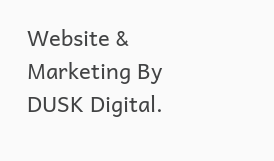Website & Marketing By DUSK Digital.